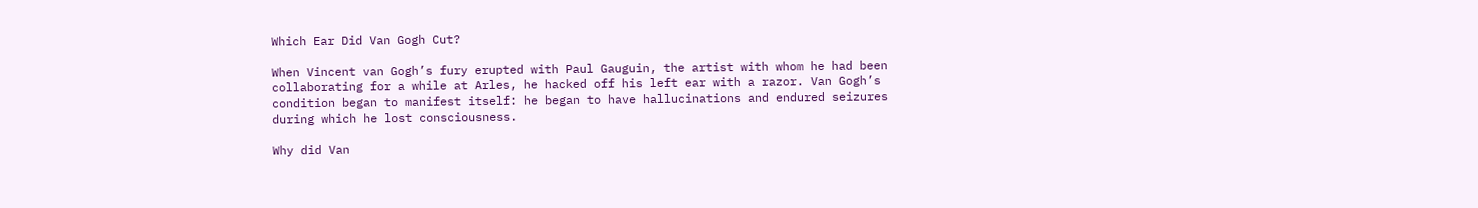Which Ear Did Van Gogh Cut?

When Vincent van Gogh’s fury erupted with Paul Gauguin, the artist with whom he had been collaborating for a while at Arles, he hacked off his left ear with a razor. Van Gogh’s condition began to manifest itself: he began to have hallucinations and endured seizures during which he lost consciousness.

Why did Van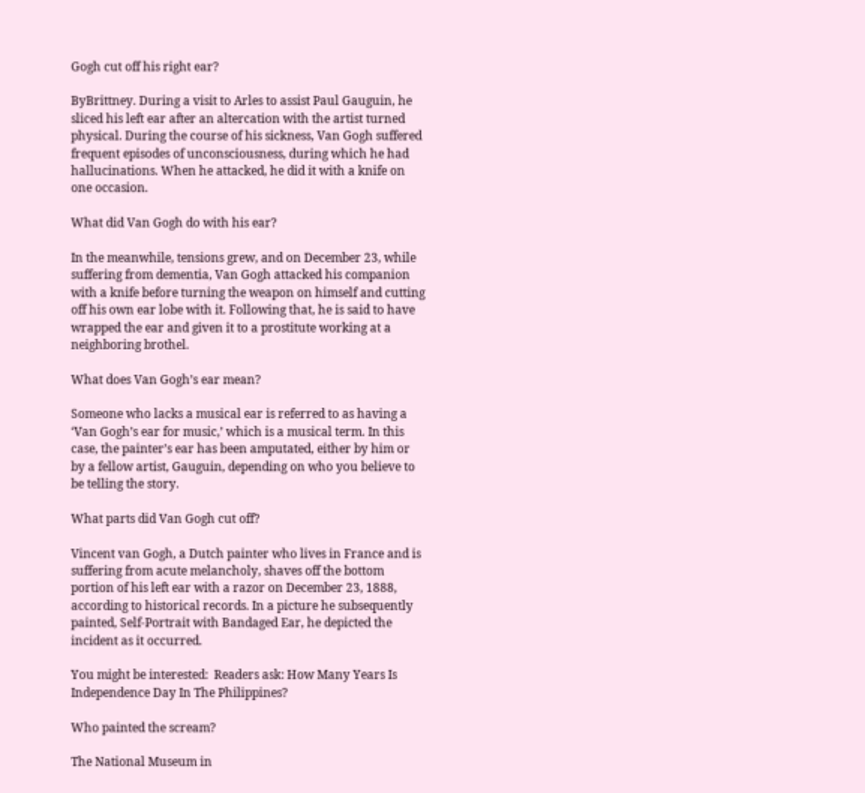Gogh cut off his right ear?

ByBrittney. During a visit to Arles to assist Paul Gauguin, he sliced his left ear after an altercation with the artist turned physical. During the course of his sickness, Van Gogh suffered frequent episodes of unconsciousness, during which he had hallucinations. When he attacked, he did it with a knife on one occasion.

What did Van Gogh do with his ear?

In the meanwhile, tensions grew, and on December 23, while suffering from dementia, Van Gogh attacked his companion with a knife before turning the weapon on himself and cutting off his own ear lobe with it. Following that, he is said to have wrapped the ear and given it to a prostitute working at a neighboring brothel.

What does Van Gogh’s ear mean?

Someone who lacks a musical ear is referred to as having a ‘Van Gogh’s ear for music,’ which is a musical term. In this case, the painter’s ear has been amputated, either by him or by a fellow artist, Gauguin, depending on who you believe to be telling the story.

What parts did Van Gogh cut off?

Vincent van Gogh, a Dutch painter who lives in France and is suffering from acute melancholy, shaves off the bottom portion of his left ear with a razor on December 23, 1888, according to historical records. In a picture he subsequently painted, Self-Portrait with Bandaged Ear, he depicted the incident as it occurred.

You might be interested:  Readers ask: How Many Years Is Independence Day In The Philippines?

Who painted the scream?

The National Museum in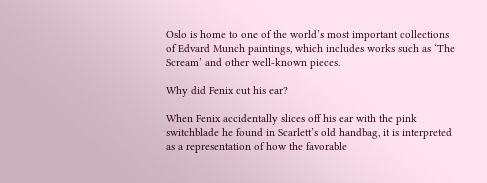Oslo is home to one of the world’s most important collections of Edvard Munch paintings, which includes works such as ‘The Scream’ and other well-known pieces.

Why did Fenix cut his ear?

When Fenix accidentally slices off his ear with the pink switchblade he found in Scarlett’s old handbag, it is interpreted as a representation of how the favorable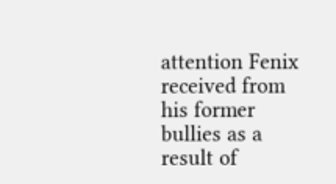attention Fenix received from his former bullies as a result of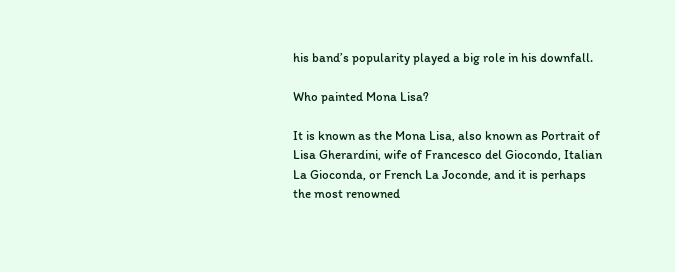his band’s popularity played a big role in his downfall.

Who painted Mona Lisa?

It is known as the Mona Lisa, also known as Portrait of Lisa Gherardini, wife of Francesco del Giocondo, Italian La Gioconda, or French La Joconde, and it is perhaps the most renowned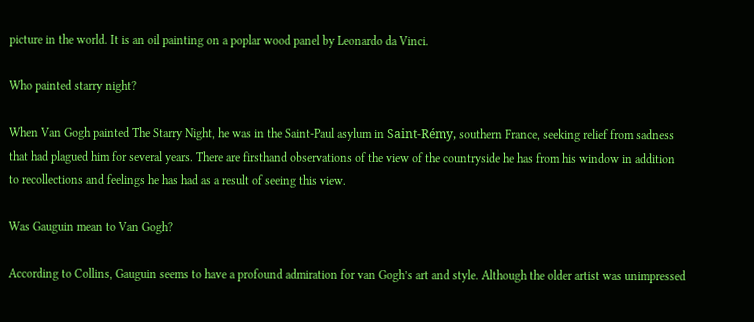picture in the world. It is an oil painting on a poplar wood panel by Leonardo da Vinci.

Who painted starry night?

When Van Gogh painted The Starry Night, he was in the Saint-Paul asylum in Saint-Rémy, southern France, seeking relief from sadness that had plagued him for several years. There are firsthand observations of the view of the countryside he has from his window in addition to recollections and feelings he has had as a result of seeing this view.

Was Gauguin mean to Van Gogh?

According to Collins, Gauguin seems to have a profound admiration for van Gogh’s art and style. Although the older artist was unimpressed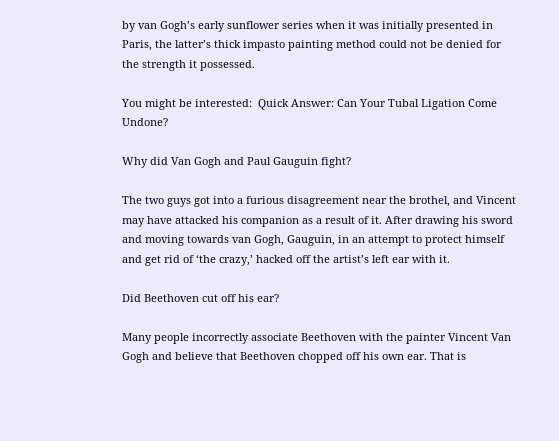by van Gogh’s early sunflower series when it was initially presented in Paris, the latter’s thick impasto painting method could not be denied for the strength it possessed.

You might be interested:  Quick Answer: Can Your Tubal Ligation Come Undone?

Why did Van Gogh and Paul Gauguin fight?

The two guys got into a furious disagreement near the brothel, and Vincent may have attacked his companion as a result of it. After drawing his sword and moving towards van Gogh, Gauguin, in an attempt to protect himself and get rid of ‘the crazy,’ hacked off the artist’s left ear with it.

Did Beethoven cut off his ear?

Many people incorrectly associate Beethoven with the painter Vincent Van Gogh and believe that Beethoven chopped off his own ear. That is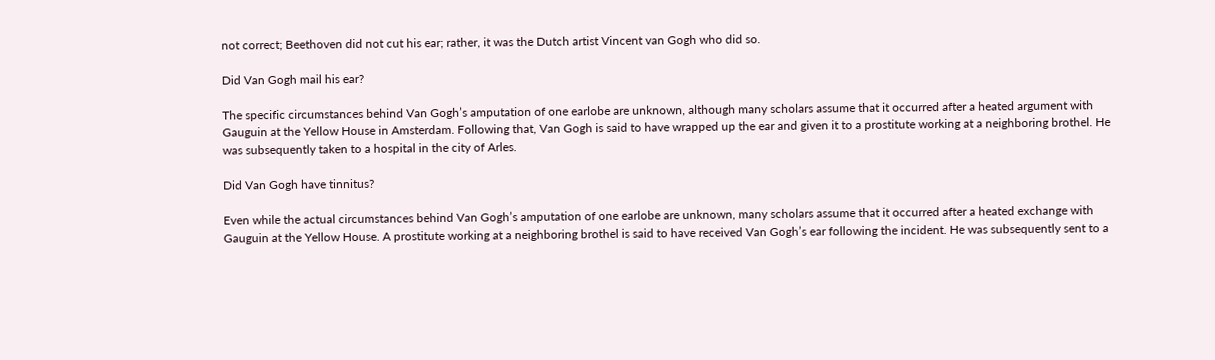not correct; Beethoven did not cut his ear; rather, it was the Dutch artist Vincent van Gogh who did so.

Did Van Gogh mail his ear?

The specific circumstances behind Van Gogh’s amputation of one earlobe are unknown, although many scholars assume that it occurred after a heated argument with Gauguin at the Yellow House in Amsterdam. Following that, Van Gogh is said to have wrapped up the ear and given it to a prostitute working at a neighboring brothel. He was subsequently taken to a hospital in the city of Arles.

Did Van Gogh have tinnitus?

Even while the actual circumstances behind Van Gogh’s amputation of one earlobe are unknown, many scholars assume that it occurred after a heated exchange with Gauguin at the Yellow House. A prostitute working at a neighboring brothel is said to have received Van Gogh’s ear following the incident. He was subsequently sent to a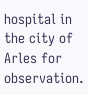hospital in the city of Arles for observation.